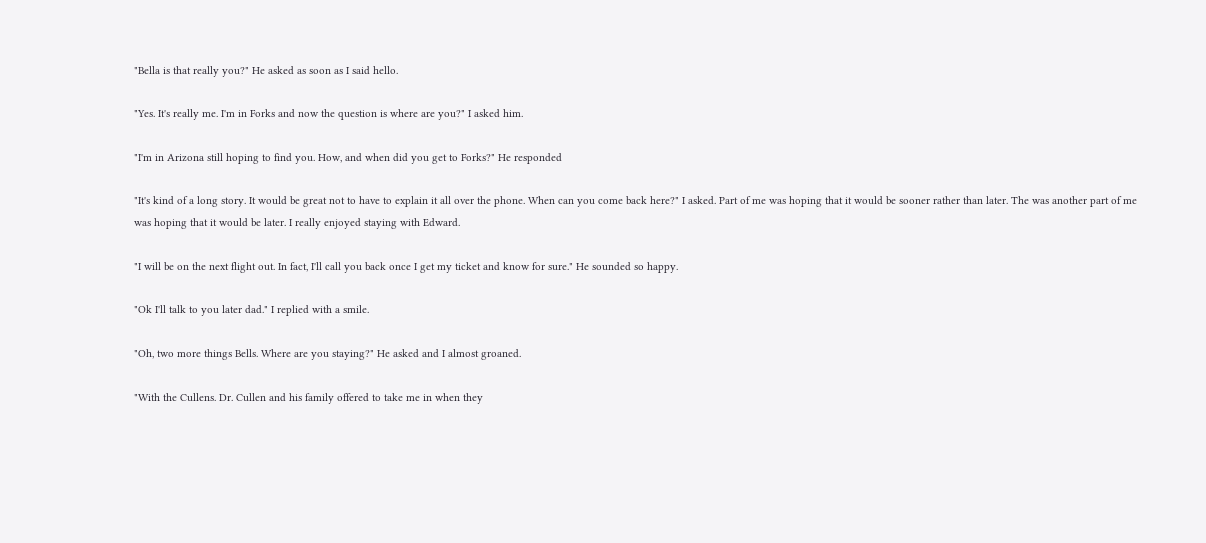"Bella is that really you?" He asked as soon as I said hello.

"Yes. It's really me. I'm in Forks and now the question is where are you?" I asked him.

"I'm in Arizona still hoping to find you. How, and when did you get to Forks?" He responded

"It's kind of a long story. It would be great not to have to explain it all over the phone. When can you come back here?" I asked. Part of me was hoping that it would be sooner rather than later. The was another part of me was hoping that it would be later. I really enjoyed staying with Edward.

"I will be on the next flight out. In fact, I'll call you back once I get my ticket and know for sure." He sounded so happy.

"Ok I'll talk to you later dad." I replied with a smile.

"Oh, two more things Bells. Where are you staying?" He asked and I almost groaned.

"With the Cullens. Dr. Cullen and his family offered to take me in when they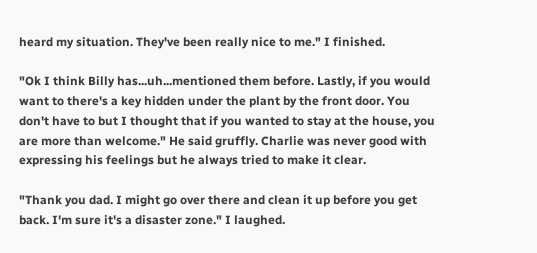heard my situation. They've been really nice to me." I finished.

"Ok I think Billy has...uh...mentioned them before. Lastly, if you would want to there's a key hidden under the plant by the front door. You don't have to but I thought that if you wanted to stay at the house, you are more than welcome." He said gruffly. Charlie was never good with expressing his feelings but he always tried to make it clear.

"Thank you dad. I might go over there and clean it up before you get back. I'm sure it's a disaster zone." I laughed.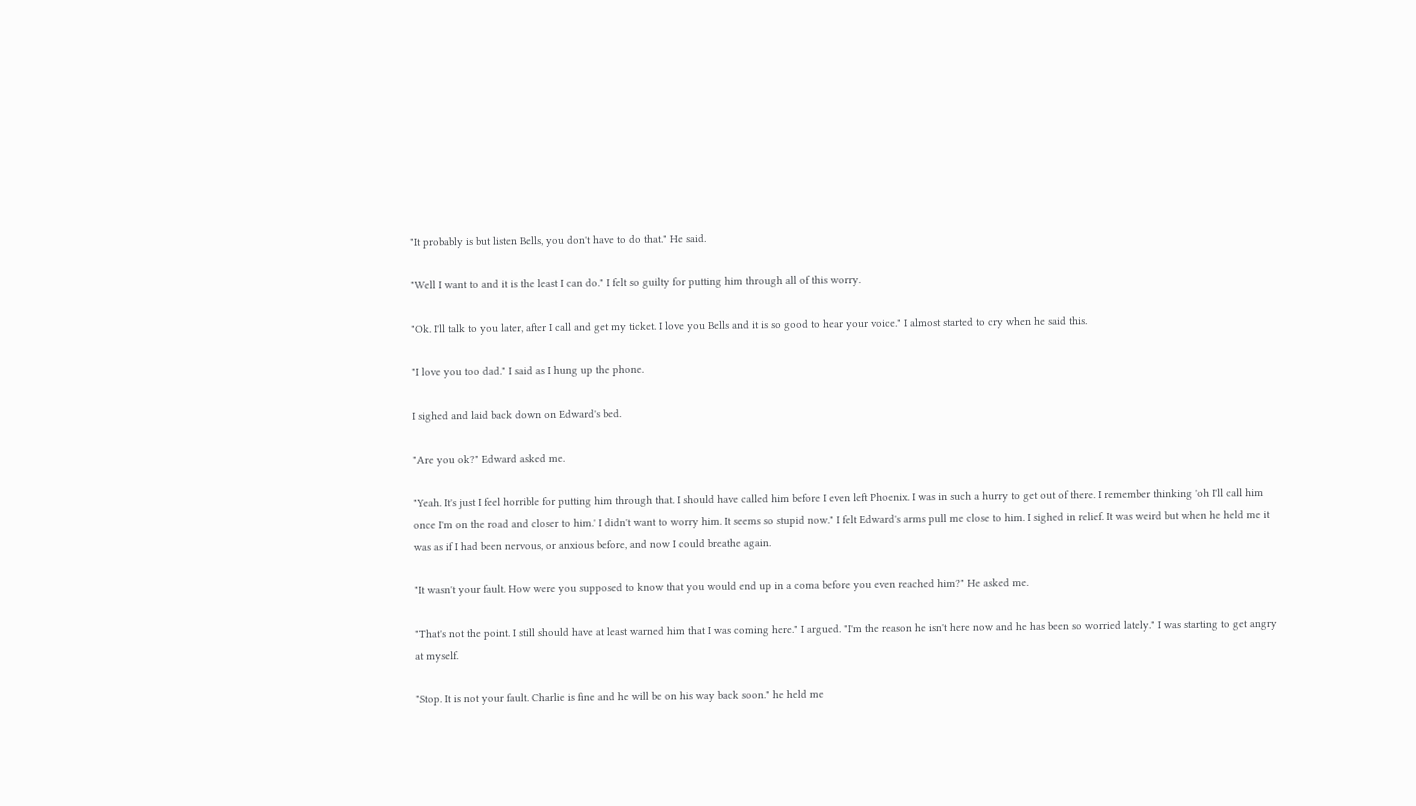"It probably is but listen Bells, you don't have to do that." He said.

"Well I want to and it is the least I can do." I felt so guilty for putting him through all of this worry.

"Ok. I'll talk to you later, after I call and get my ticket. I love you Bells and it is so good to hear your voice." I almost started to cry when he said this.

"I love you too dad." I said as I hung up the phone.

I sighed and laid back down on Edward's bed.

"Are you ok?" Edward asked me.

"Yeah. It's just I feel horrible for putting him through that. I should have called him before I even left Phoenix. I was in such a hurry to get out of there. I remember thinking 'oh I'll call him once I'm on the road and closer to him.' I didn't want to worry him. It seems so stupid now." I felt Edward's arms pull me close to him. I sighed in relief. It was weird but when he held me it was as if I had been nervous, or anxious before, and now I could breathe again.

"It wasn't your fault. How were you supposed to know that you would end up in a coma before you even reached him?" He asked me.

"That's not the point. I still should have at least warned him that I was coming here." I argued. "I'm the reason he isn't here now and he has been so worried lately." I was starting to get angry at myself.

"Stop. It is not your fault. Charlie is fine and he will be on his way back soon." he held me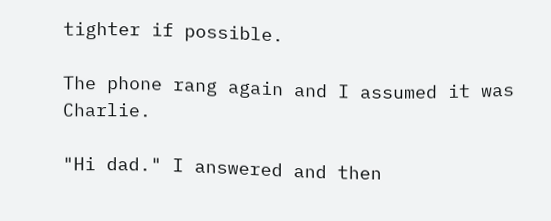tighter if possible.

The phone rang again and I assumed it was Charlie.

"Hi dad." I answered and then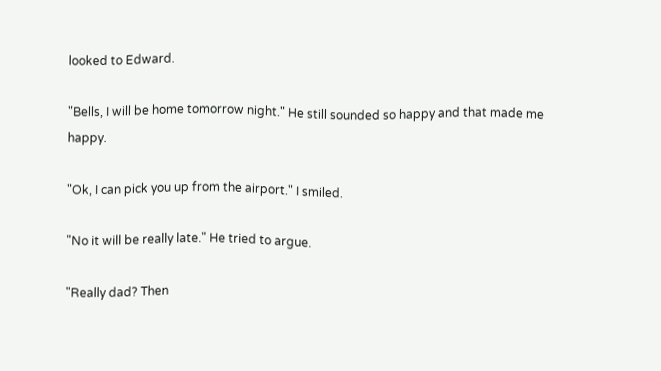looked to Edward.

"Bells, I will be home tomorrow night." He still sounded so happy and that made me happy.

"Ok, I can pick you up from the airport." I smiled.

"No it will be really late." He tried to argue.

"Really dad? Then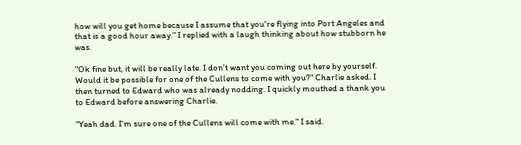how will you get home because I assume that you're flying into Port Angeles and that is a good hour away." I replied with a laugh thinking about how stubborn he was.

"Ok fine but, it will be really late. I don't want you coming out here by yourself. Would it be possible for one of the Cullens to come with you?" Charlie asked. I then turned to Edward who was already nodding. I quickly mouthed a thank you to Edward before answering Charlie.

"Yeah dad. I'm sure one of the Cullens will come with me." I said.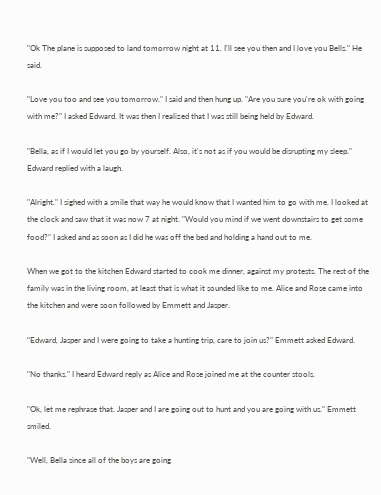"Ok The plane is supposed to land tomorrow night at 11. I'll see you then and I love you Bells." He said.

"Love you too and see you tomorrow." I said and then hung up. "Are you sure you're ok with going with me?" I asked Edward. It was then I realized that I was still being held by Edward.

"Bella, as if I would let you go by yourself. Also, it's not as if you would be disrupting my sleep." Edward replied with a laugh.

"Alright." I sighed with a smile that way he would know that I wanted him to go with me. I looked at the clock and saw that it was now 7 at night. "Would you mind if we went downstairs to get some food?" I asked and as soon as I did he was off the bed and holding a hand out to me.

When we got to the kitchen Edward started to cook me dinner, against my protests. The rest of the family was in the living room, at least that is what it sounded like to me. Alice and Rose came into the kitchen and were soon followed by Emmett and Jasper.

"Edward, Jasper and I were going to take a hunting trip, care to join us?" Emmett asked Edward.

"No thanks." I heard Edward reply as Alice and Rose joined me at the counter stools.

"Ok, let me rephrase that. Jasper and I are going out to hunt and you are going with us." Emmett smiled.

"Well, Bella since all of the boys are going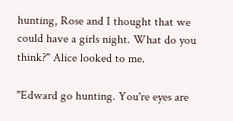hunting, Rose and I thought that we could have a girls night. What do you think?" Alice looked to me.

"Edward go hunting. You're eyes are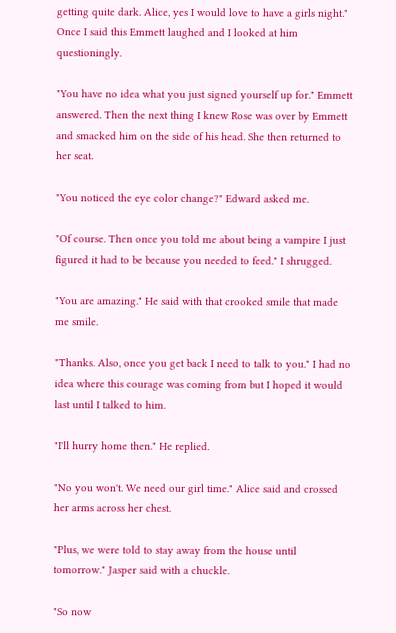getting quite dark. Alice, yes I would love to have a girls night." Once I said this Emmett laughed and I looked at him questioningly.

"You have no idea what you just signed yourself up for." Emmett answered. Then the next thing I knew Rose was over by Emmett and smacked him on the side of his head. She then returned to her seat.

"You noticed the eye color change?" Edward asked me.

"Of course. Then once you told me about being a vampire I just figured it had to be because you needed to feed." I shrugged.

"You are amazing." He said with that crooked smile that made me smile.

"Thanks. Also, once you get back I need to talk to you." I had no idea where this courage was coming from but I hoped it would last until I talked to him.

"I'll hurry home then." He replied.

"No you won't. We need our girl time." Alice said and crossed her arms across her chest.

"Plus, we were told to stay away from the house until tomorrow." Jasper said with a chuckle.

"So now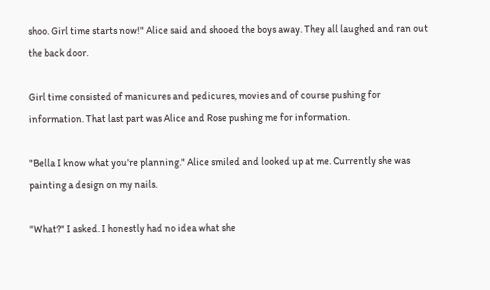shoo. Girl time starts now!" Alice said and shooed the boys away. They all laughed and ran out the back door.

Girl time consisted of manicures and pedicures, movies and of course pushing for information. That last part was Alice and Rose pushing me for information.

"Bella I know what you're planning." Alice smiled and looked up at me. Currently she was painting a design on my nails.

"What?" I asked. I honestly had no idea what she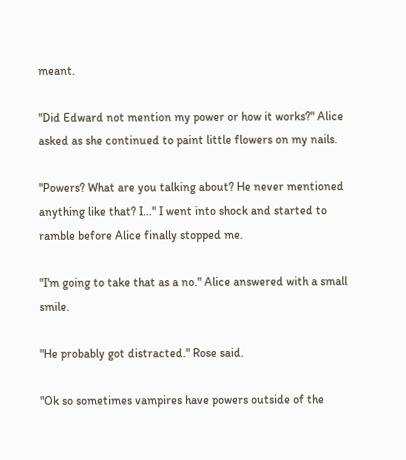meant.

"Did Edward not mention my power or how it works?" Alice asked as she continued to paint little flowers on my nails.

"Powers? What are you talking about? He never mentioned anything like that? I..." I went into shock and started to ramble before Alice finally stopped me.

"I'm going to take that as a no." Alice answered with a small smile.

"He probably got distracted." Rose said.

"Ok so sometimes vampires have powers outside of the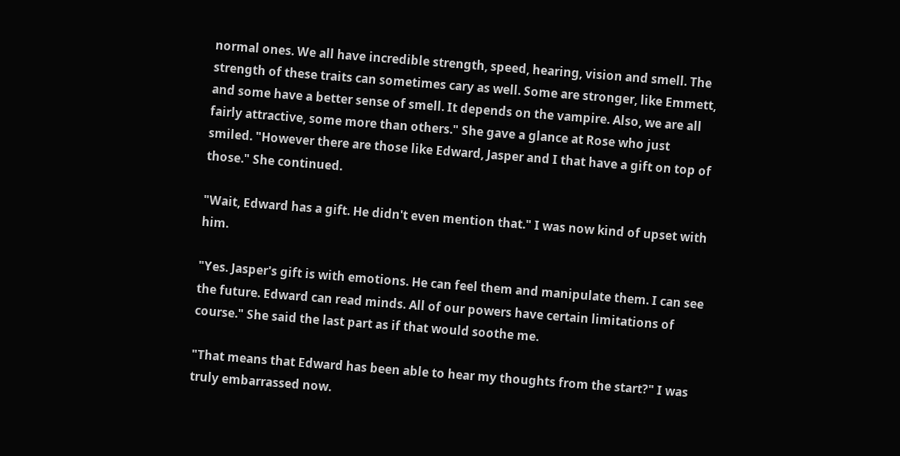normal ones. We all have incredible strength, speed, hearing, vision and smell. The strength of these traits can sometimes cary as well. Some are stronger, like Emmett, and some have a better sense of smell. It depends on the vampire. Also, we are all fairly attractive, some more than others." She gave a glance at Rose who just smiled. "However there are those like Edward, Jasper and I that have a gift on top of those." She continued.

"Wait, Edward has a gift. He didn't even mention that." I was now kind of upset with him.

"Yes. Jasper's gift is with emotions. He can feel them and manipulate them. I can see the future. Edward can read minds. All of our powers have certain limitations of course." She said the last part as if that would soothe me.

"That means that Edward has been able to hear my thoughts from the start?" I was truly embarrassed now.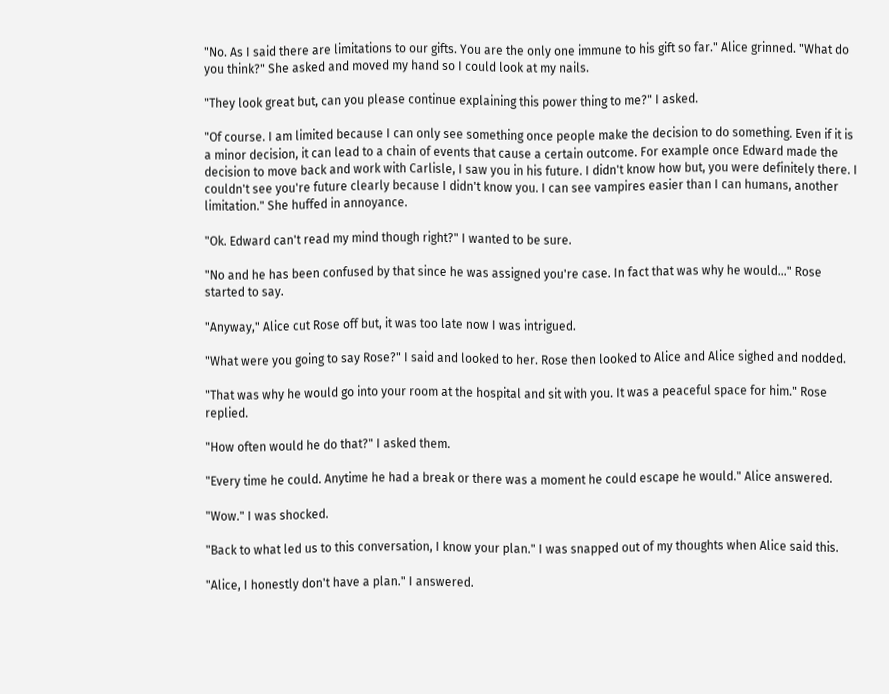"No. As I said there are limitations to our gifts. You are the only one immune to his gift so far." Alice grinned. "What do you think?" She asked and moved my hand so I could look at my nails.

"They look great but, can you please continue explaining this power thing to me?" I asked.

"Of course. I am limited because I can only see something once people make the decision to do something. Even if it is a minor decision, it can lead to a chain of events that cause a certain outcome. For example once Edward made the decision to move back and work with Carlisle, I saw you in his future. I didn't know how but, you were definitely there. I couldn't see you're future clearly because I didn't know you. I can see vampires easier than I can humans, another limitation." She huffed in annoyance.

"Ok. Edward can't read my mind though right?" I wanted to be sure.

"No and he has been confused by that since he was assigned you're case. In fact that was why he would..." Rose started to say.

"Anyway," Alice cut Rose off but, it was too late now I was intrigued.

"What were you going to say Rose?" I said and looked to her. Rose then looked to Alice and Alice sighed and nodded.

"That was why he would go into your room at the hospital and sit with you. It was a peaceful space for him." Rose replied.

"How often would he do that?" I asked them.

"Every time he could. Anytime he had a break or there was a moment he could escape he would." Alice answered.

"Wow." I was shocked.

"Back to what led us to this conversation, I know your plan." I was snapped out of my thoughts when Alice said this.

"Alice, I honestly don't have a plan." I answered.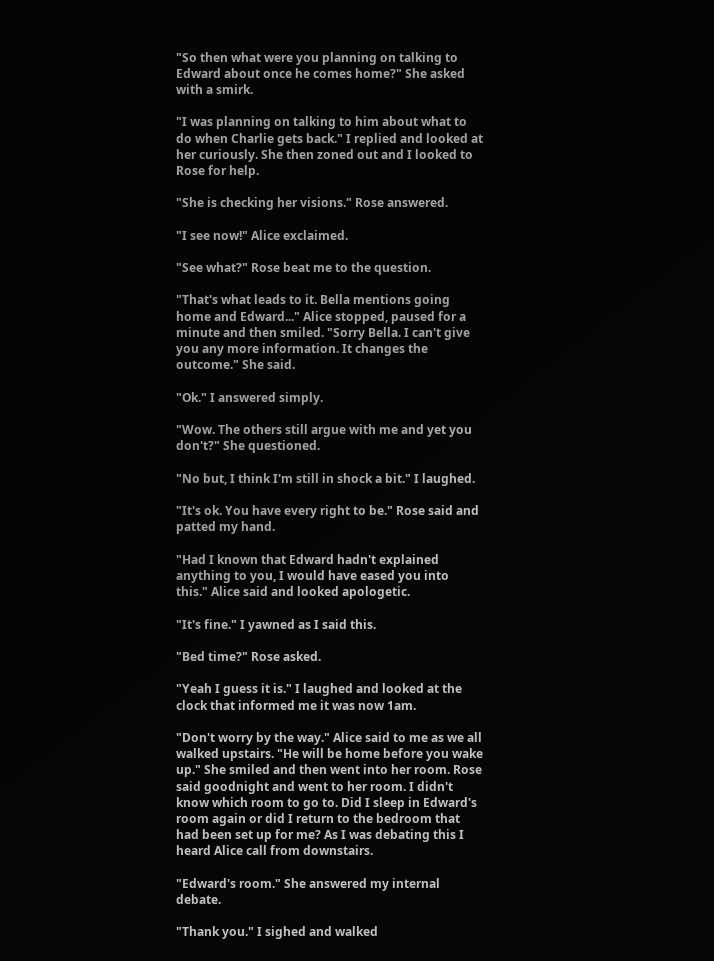"So then what were you planning on talking to Edward about once he comes home?" She asked with a smirk.

"I was planning on talking to him about what to do when Charlie gets back." I replied and looked at her curiously. She then zoned out and I looked to Rose for help.

"She is checking her visions." Rose answered.

"I see now!" Alice exclaimed.

"See what?" Rose beat me to the question.

"That's what leads to it. Bella mentions going home and Edward..." Alice stopped, paused for a minute and then smiled. "Sorry Bella. I can't give you any more information. It changes the outcome." She said.

"Ok." I answered simply.

"Wow. The others still argue with me and yet you don't?" She questioned.

"No but, I think I'm still in shock a bit." I laughed.

"It's ok. You have every right to be." Rose said and patted my hand.

"Had I known that Edward hadn't explained anything to you, I would have eased you into this." Alice said and looked apologetic.

"It's fine." I yawned as I said this.

"Bed time?" Rose asked.

"Yeah I guess it is." I laughed and looked at the clock that informed me it was now 1am.

"Don't worry by the way." Alice said to me as we all walked upstairs. "He will be home before you wake up." She smiled and then went into her room. Rose said goodnight and went to her room. I didn't know which room to go to. Did I sleep in Edward's room again or did I return to the bedroom that had been set up for me? As I was debating this I heard Alice call from downstairs.

"Edward's room." She answered my internal debate.

"Thank you." I sighed and walked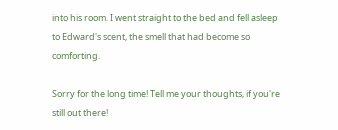into his room. I went straight to the bed and fell asleep to Edward's scent, the smell that had become so comforting.

Sorry for the long time! Tell me your thoughts, if you're still out there!